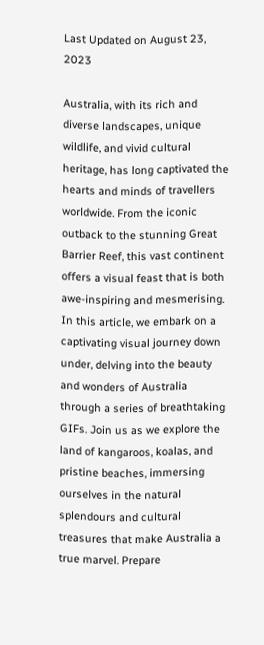Last Updated on August 23, 2023

Australia, with its rich and diverse landscapes, unique wildlife, and vivid cultural heritage, has long captivated the hearts and minds of travellers worldwide. From the iconic outback to the stunning Great Barrier Reef, this vast continent offers a visual feast that is both awe-inspiring and mesmerising. In this article, we embark on a captivating visual journey down under, delving into the beauty and wonders of Australia through a series of breathtaking GIFs. Join us as we explore the land of kangaroos, koalas, and pristine beaches, immersing ourselves in the natural splendours and cultural treasures that make Australia a true marvel. Prepare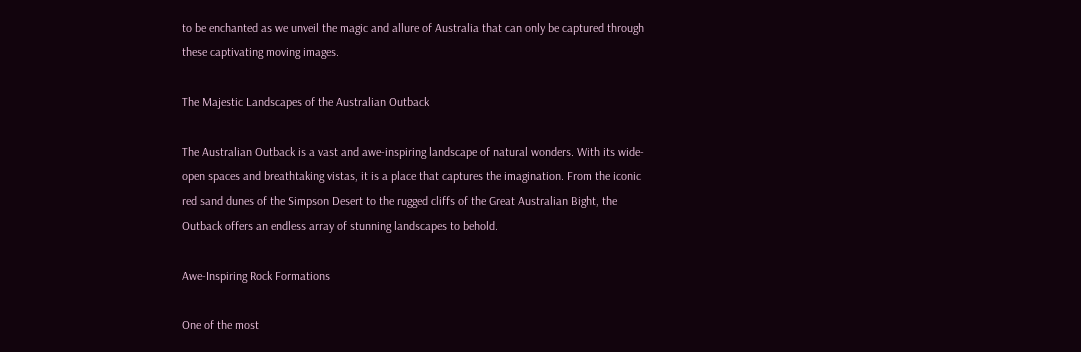to be enchanted as we unveil the magic and allure of Australia that can only be captured through these captivating moving images.

The Majestic Landscapes of the Australian Outback

The Australian Outback is a vast and awe-inspiring landscape of natural wonders. With its wide-open spaces and breathtaking vistas, it is a place that captures the imagination. From the iconic red sand dunes of the Simpson Desert to the rugged cliffs of the Great Australian Bight, the Outback offers an endless array of stunning landscapes to behold.

Awe-Inspiring Rock Formations

One of the most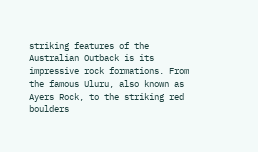striking features of the Australian Outback is its impressive rock formations. From the famous Uluru, also known as Ayers Rock, to the striking red boulders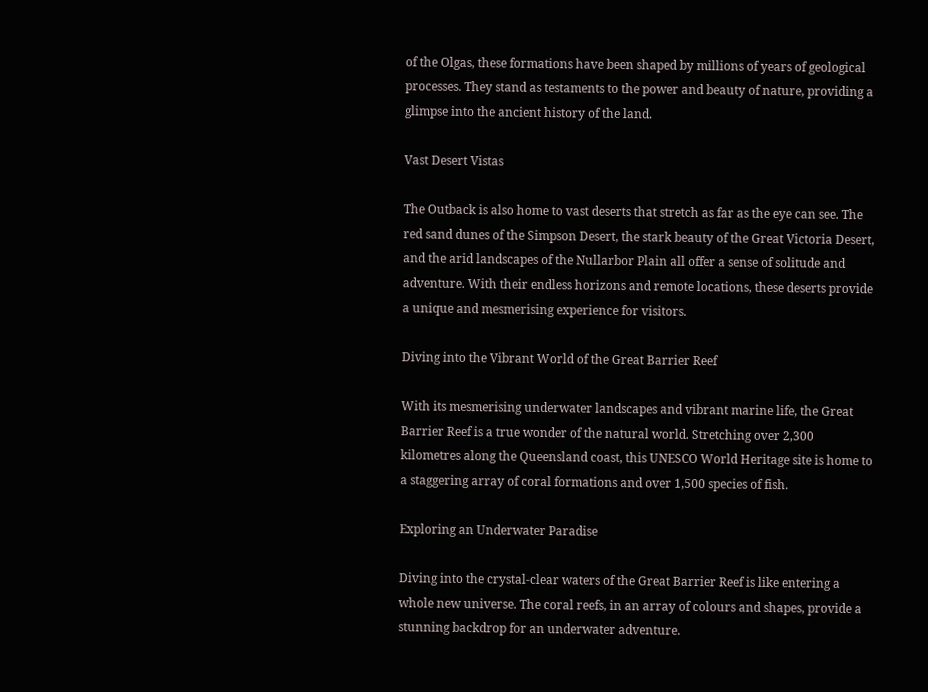of the Olgas, these formations have been shaped by millions of years of geological processes. They stand as testaments to the power and beauty of nature, providing a glimpse into the ancient history of the land.

Vast Desert Vistas

The Outback is also home to vast deserts that stretch as far as the eye can see. The red sand dunes of the Simpson Desert, the stark beauty of the Great Victoria Desert, and the arid landscapes of the Nullarbor Plain all offer a sense of solitude and adventure. With their endless horizons and remote locations, these deserts provide a unique and mesmerising experience for visitors.

Diving into the Vibrant World of the Great Barrier Reef

With its mesmerising underwater landscapes and vibrant marine life, the Great Barrier Reef is a true wonder of the natural world. Stretching over 2,300 kilometres along the Queensland coast, this UNESCO World Heritage site is home to a staggering array of coral formations and over 1,500 species of fish.

Exploring an Underwater Paradise

Diving into the crystal-clear waters of the Great Barrier Reef is like entering a whole new universe. The coral reefs, in an array of colours and shapes, provide a stunning backdrop for an underwater adventure.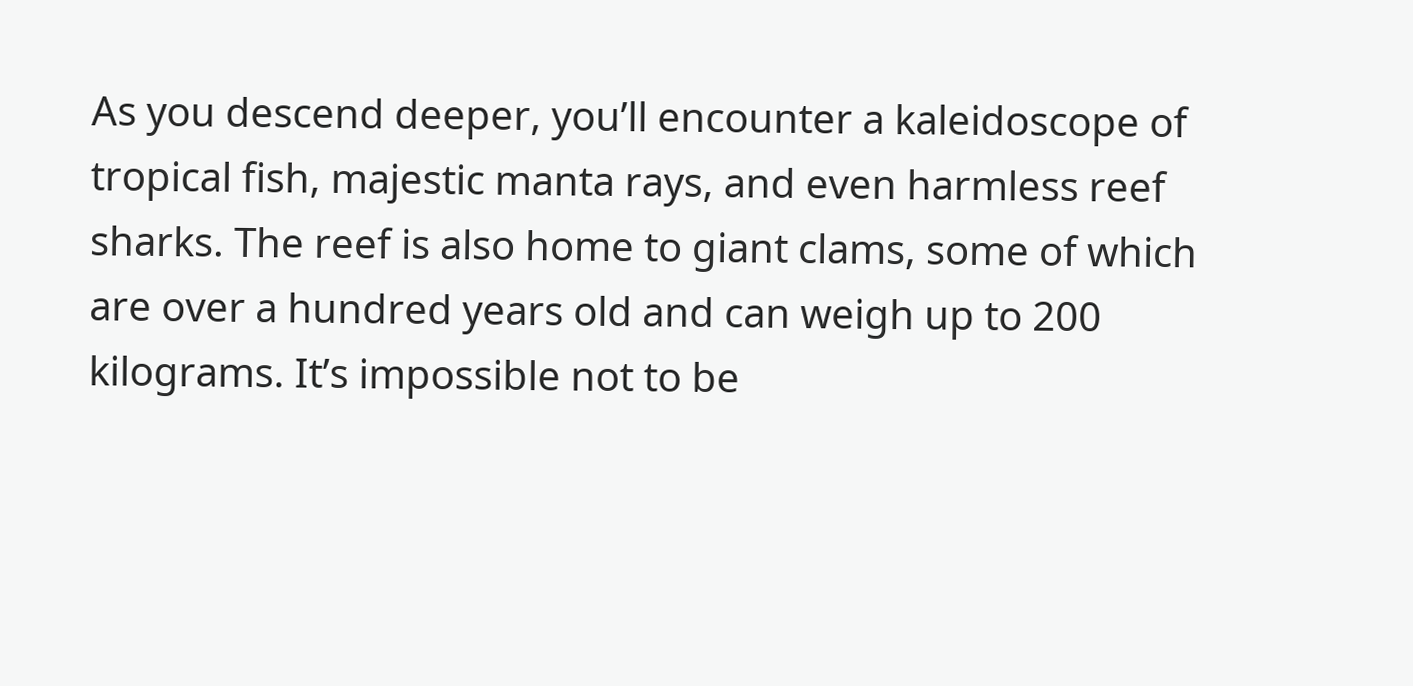As you descend deeper, you’ll encounter a kaleidoscope of tropical fish, majestic manta rays, and even harmless reef sharks. The reef is also home to giant clams, some of which are over a hundred years old and can weigh up to 200 kilograms. It’s impossible not to be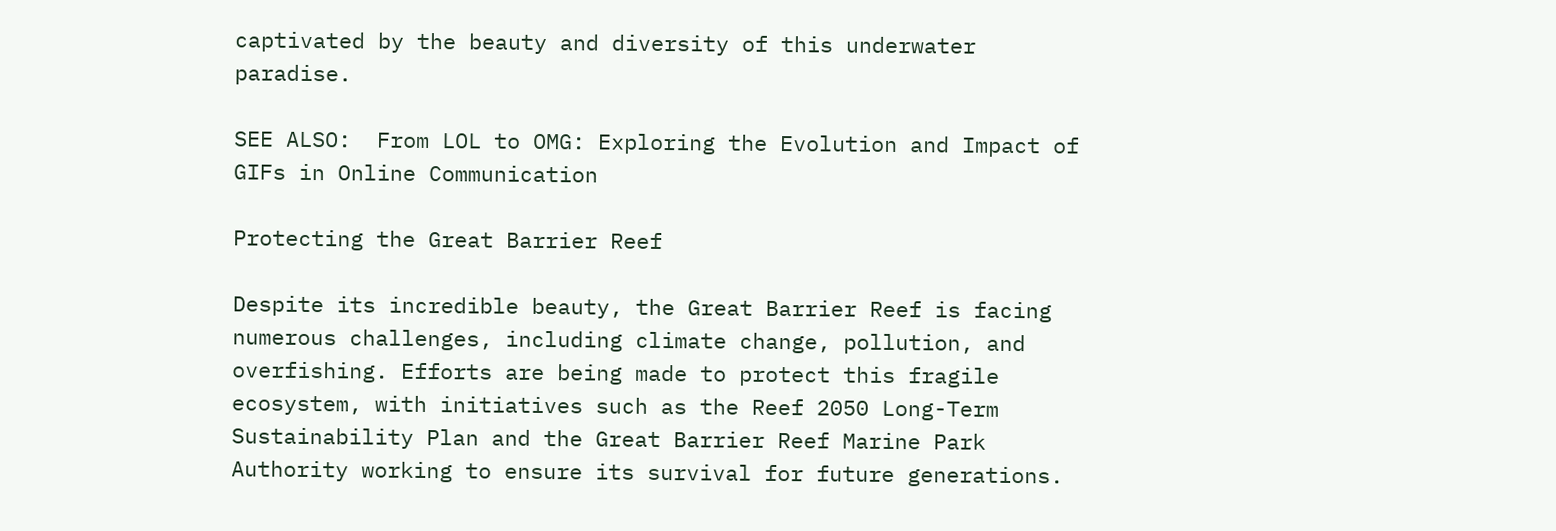captivated by the beauty and diversity of this underwater paradise.

SEE ALSO:  From LOL to OMG: Exploring the Evolution and Impact of GIFs in Online Communication

Protecting the Great Barrier Reef

Despite its incredible beauty, the Great Barrier Reef is facing numerous challenges, including climate change, pollution, and overfishing. Efforts are being made to protect this fragile ecosystem, with initiatives such as the Reef 2050 Long-Term Sustainability Plan and the Great Barrier Reef Marine Park Authority working to ensure its survival for future generations.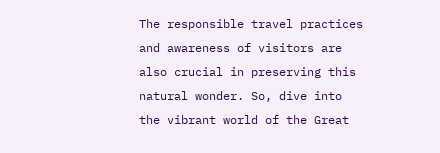The responsible travel practices and awareness of visitors are also crucial in preserving this natural wonder. So, dive into the vibrant world of the Great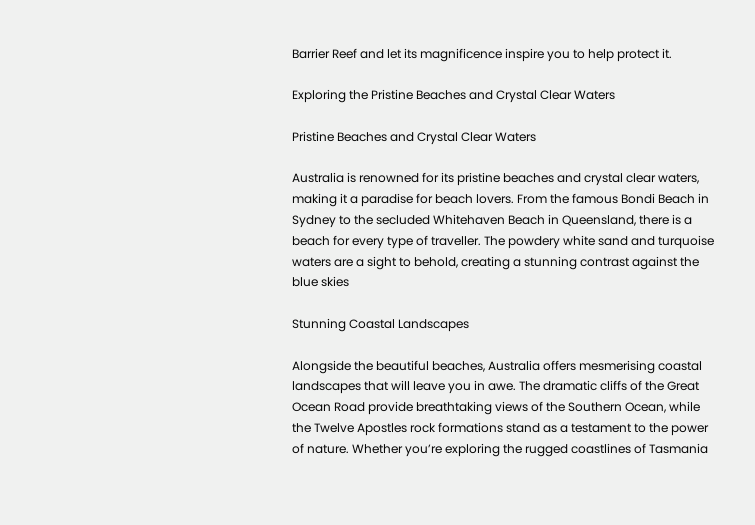Barrier Reef and let its magnificence inspire you to help protect it.

Exploring the Pristine Beaches and Crystal Clear Waters

Pristine Beaches and Crystal Clear Waters

Australia is renowned for its pristine beaches and crystal clear waters, making it a paradise for beach lovers. From the famous Bondi Beach in Sydney to the secluded Whitehaven Beach in Queensland, there is a beach for every type of traveller. The powdery white sand and turquoise waters are a sight to behold, creating a stunning contrast against the blue skies

Stunning Coastal Landscapes

Alongside the beautiful beaches, Australia offers mesmerising coastal landscapes that will leave you in awe. The dramatic cliffs of the Great Ocean Road provide breathtaking views of the Southern Ocean, while the Twelve Apostles rock formations stand as a testament to the power of nature. Whether you’re exploring the rugged coastlines of Tasmania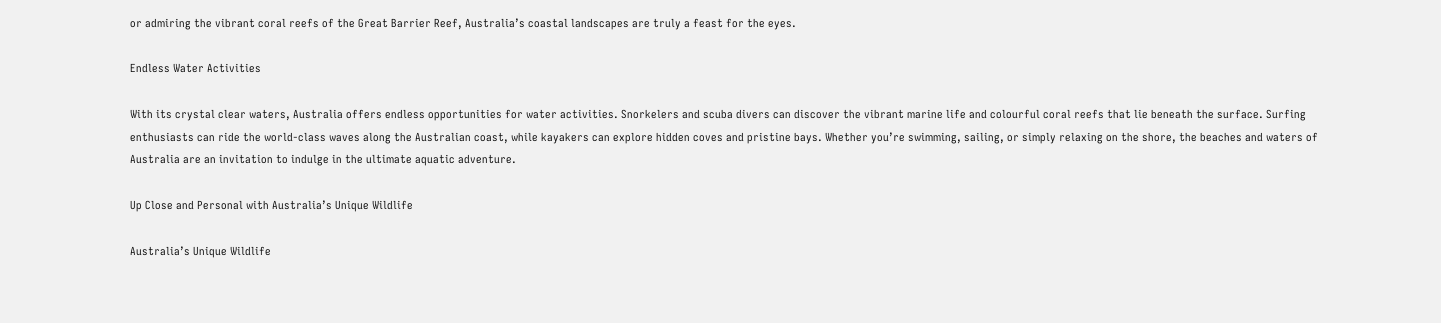or admiring the vibrant coral reefs of the Great Barrier Reef, Australia’s coastal landscapes are truly a feast for the eyes.

Endless Water Activities

With its crystal clear waters, Australia offers endless opportunities for water activities. Snorkelers and scuba divers can discover the vibrant marine life and colourful coral reefs that lie beneath the surface. Surfing enthusiasts can ride the world-class waves along the Australian coast, while kayakers can explore hidden coves and pristine bays. Whether you’re swimming, sailing, or simply relaxing on the shore, the beaches and waters of Australia are an invitation to indulge in the ultimate aquatic adventure.

Up Close and Personal with Australia’s Unique Wildlife

Australia’s Unique Wildlife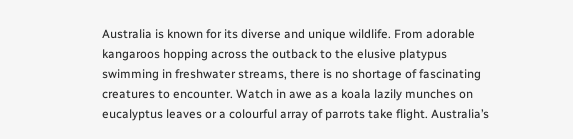Australia is known for its diverse and unique wildlife. From adorable kangaroos hopping across the outback to the elusive platypus swimming in freshwater streams, there is no shortage of fascinating creatures to encounter. Watch in awe as a koala lazily munches on eucalyptus leaves or a colourful array of parrots take flight. Australia’s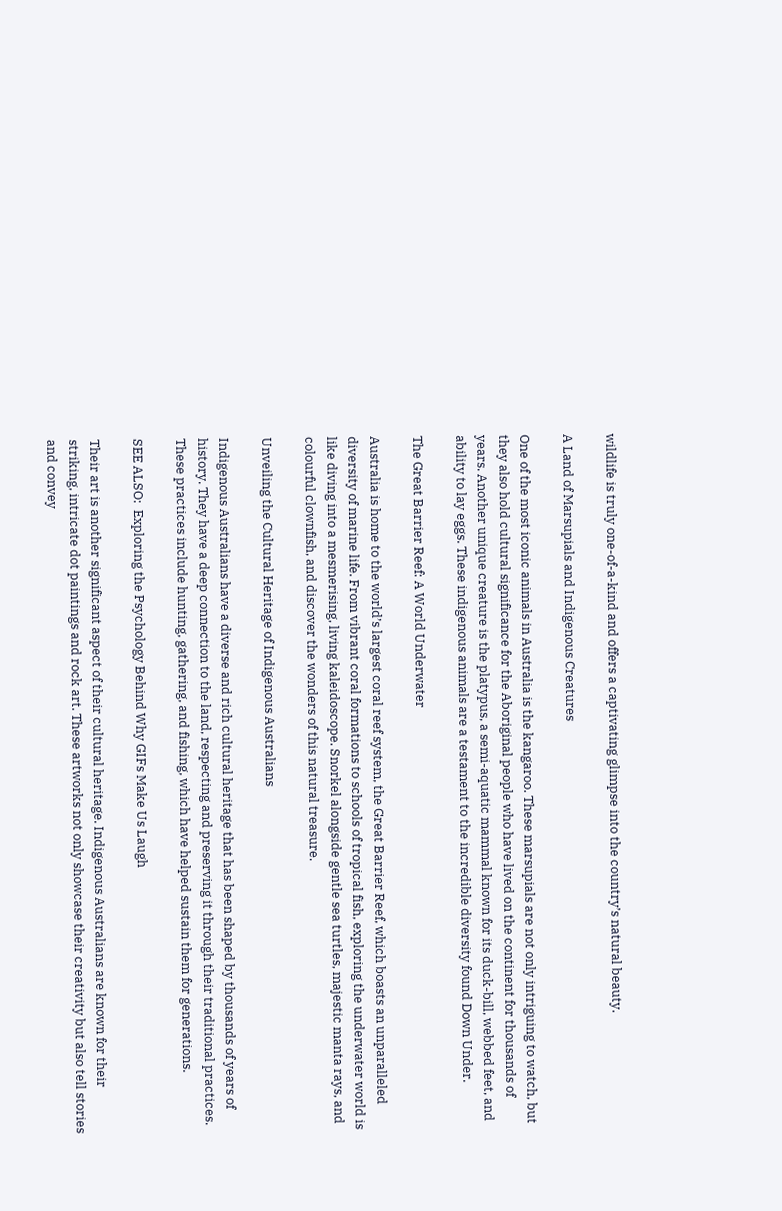wildlife is truly one-of-a-kind and offers a captivating glimpse into the country’s natural beauty.

A Land of Marsupials and Indigenous Creatures

One of the most iconic animals in Australia is the kangaroo. These marsupials are not only intriguing to watch, but they also hold cultural significance for the Aboriginal people who have lived on the continent for thousands of years. Another unique creature is the platypus, a semi-aquatic mammal known for its duck-bill, webbed feet, and ability to lay eggs. These indigenous animals are a testament to the incredible diversity found Down Under.

The Great Barrier Reef: A World Underwater

Australia is home to the world’s largest coral reef system, the Great Barrier Reef, which boasts an unparalleled diversity of marine life. From vibrant coral formations to schools of tropical fish, exploring the underwater world is like diving into a mesmerising, living kaleidoscope. Snorkel alongside gentle sea turtles, majestic manta rays, and colourful clownfish, and discover the wonders of this natural treasure.

Unveiling the Cultural Heritage of Indigenous Australians

Indigenous Australians have a diverse and rich cultural heritage that has been shaped by thousands of years of history. They have a deep connection to the land, respecting and preserving it through their traditional practices. These practices include hunting, gathering, and fishing, which have helped sustain them for generations.

SEE ALSO:  Exploring the Psychology Behind Why GIFs Make Us Laugh

Their art is another significant aspect of their cultural heritage. Indigenous Australians are known for their striking, intricate dot paintings and rock art. These artworks not only showcase their creativity but also tell stories and convey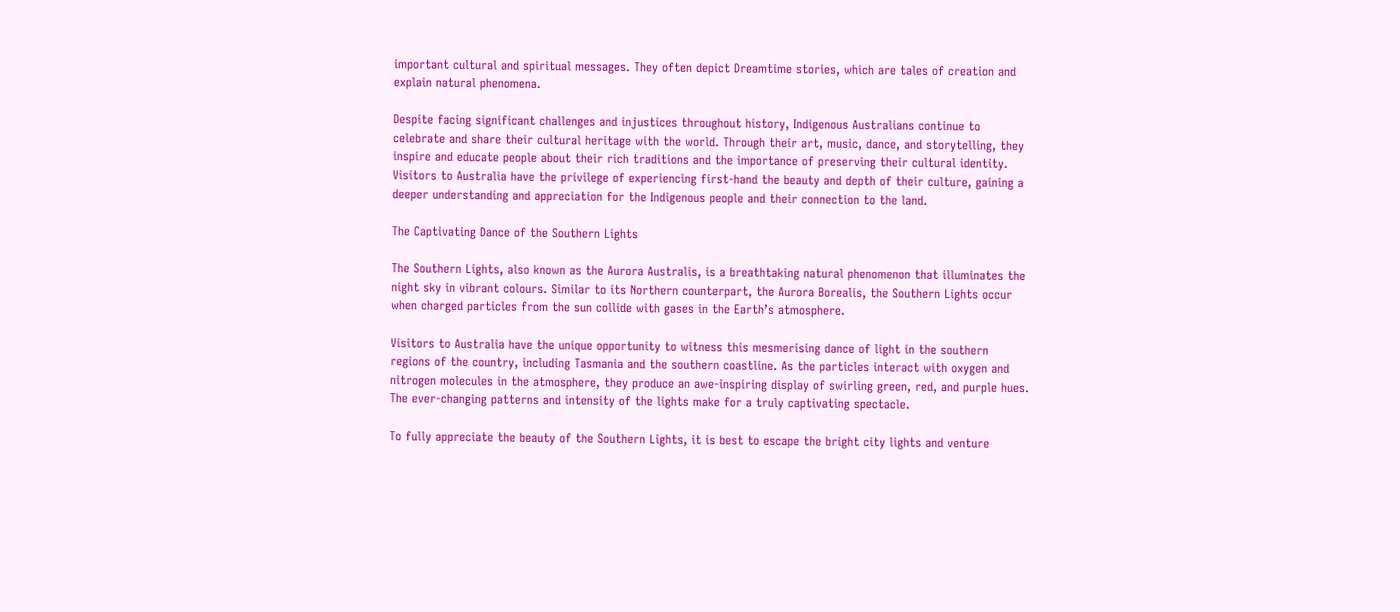important cultural and spiritual messages. They often depict Dreamtime stories, which are tales of creation and explain natural phenomena.

Despite facing significant challenges and injustices throughout history, Indigenous Australians continue to celebrate and share their cultural heritage with the world. Through their art, music, dance, and storytelling, they inspire and educate people about their rich traditions and the importance of preserving their cultural identity. Visitors to Australia have the privilege of experiencing first-hand the beauty and depth of their culture, gaining a deeper understanding and appreciation for the Indigenous people and their connection to the land.

The Captivating Dance of the Southern Lights

The Southern Lights, also known as the Aurora Australis, is a breathtaking natural phenomenon that illuminates the night sky in vibrant colours. Similar to its Northern counterpart, the Aurora Borealis, the Southern Lights occur when charged particles from the sun collide with gases in the Earth’s atmosphere.

Visitors to Australia have the unique opportunity to witness this mesmerising dance of light in the southern regions of the country, including Tasmania and the southern coastline. As the particles interact with oxygen and nitrogen molecules in the atmosphere, they produce an awe-inspiring display of swirling green, red, and purple hues. The ever-changing patterns and intensity of the lights make for a truly captivating spectacle.

To fully appreciate the beauty of the Southern Lights, it is best to escape the bright city lights and venture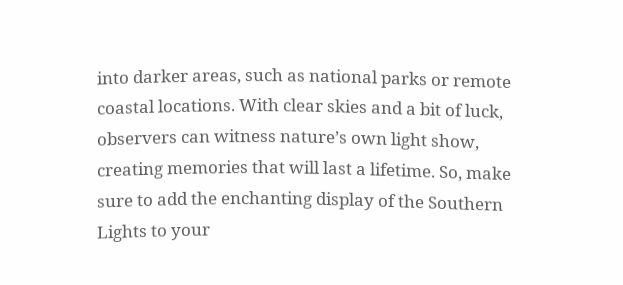into darker areas, such as national parks or remote coastal locations. With clear skies and a bit of luck, observers can witness nature’s own light show, creating memories that will last a lifetime. So, make sure to add the enchanting display of the Southern Lights to your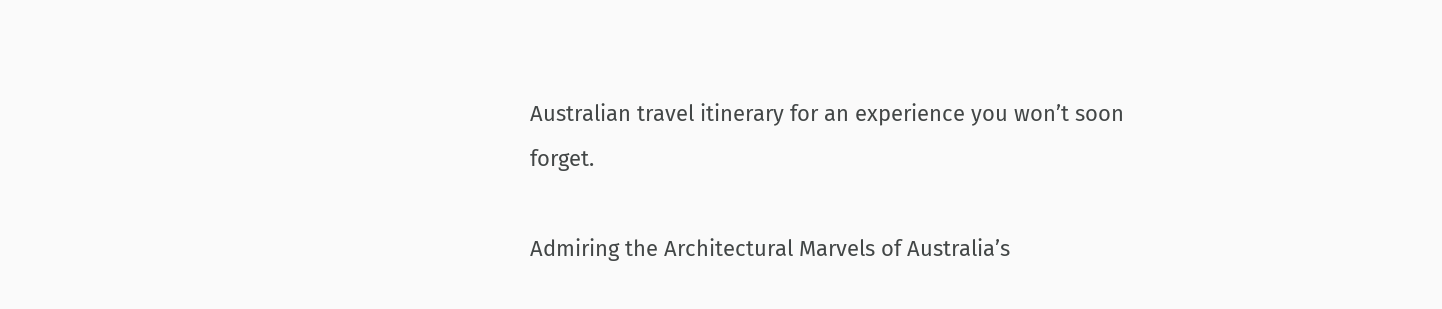Australian travel itinerary for an experience you won’t soon forget.

Admiring the Architectural Marvels of Australia’s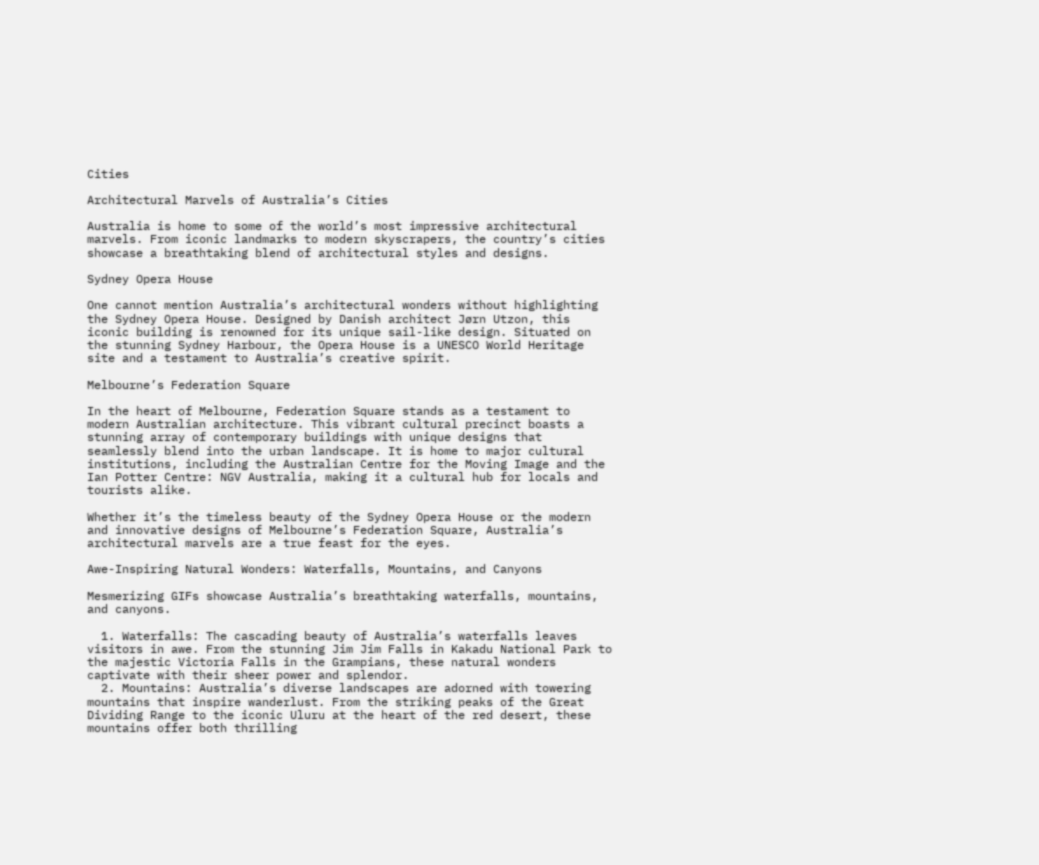Cities

Architectural Marvels of Australia’s Cities

Australia is home to some of the world’s most impressive architectural marvels. From iconic landmarks to modern skyscrapers, the country’s cities showcase a breathtaking blend of architectural styles and designs.

Sydney Opera House

One cannot mention Australia’s architectural wonders without highlighting the Sydney Opera House. Designed by Danish architect Jørn Utzon, this iconic building is renowned for its unique sail-like design. Situated on the stunning Sydney Harbour, the Opera House is a UNESCO World Heritage site and a testament to Australia’s creative spirit.

Melbourne’s Federation Square

In the heart of Melbourne, Federation Square stands as a testament to modern Australian architecture. This vibrant cultural precinct boasts a stunning array of contemporary buildings with unique designs that seamlessly blend into the urban landscape. It is home to major cultural institutions, including the Australian Centre for the Moving Image and the Ian Potter Centre: NGV Australia, making it a cultural hub for locals and tourists alike.

Whether it’s the timeless beauty of the Sydney Opera House or the modern and innovative designs of Melbourne’s Federation Square, Australia’s architectural marvels are a true feast for the eyes.

Awe-Inspiring Natural Wonders: Waterfalls, Mountains, and Canyons

Mesmerizing GIFs showcase Australia’s breathtaking waterfalls, mountains, and canyons.

  1. Waterfalls: The cascading beauty of Australia’s waterfalls leaves visitors in awe. From the stunning Jim Jim Falls in Kakadu National Park to the majestic Victoria Falls in the Grampians, these natural wonders captivate with their sheer power and splendor.
  2. Mountains: Australia’s diverse landscapes are adorned with towering mountains that inspire wanderlust. From the striking peaks of the Great Dividing Range to the iconic Uluru at the heart of the red desert, these mountains offer both thrilling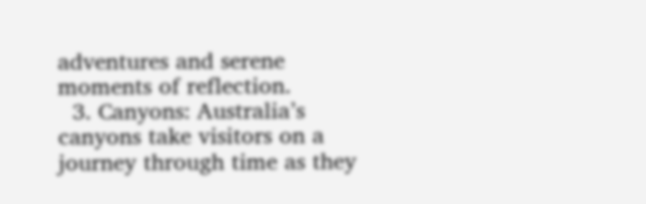adventures and serene moments of reflection.
  3. Canyons: Australia’s canyons take visitors on a journey through time as they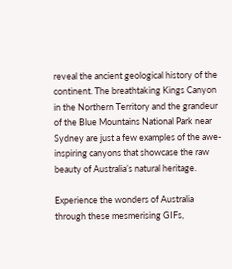reveal the ancient geological history of the continent. The breathtaking Kings Canyon in the Northern Territory and the grandeur of the Blue Mountains National Park near Sydney are just a few examples of the awe-inspiring canyons that showcase the raw beauty of Australia’s natural heritage.

Experience the wonders of Australia through these mesmerising GIFs,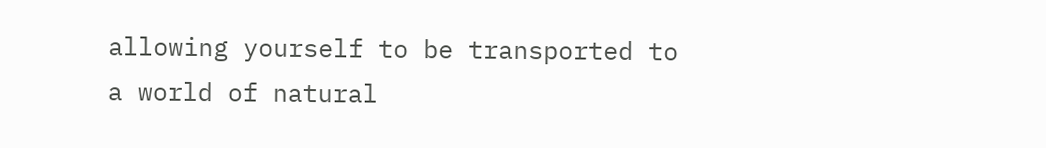allowing yourself to be transported to a world of natural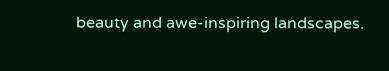beauty and awe-inspiring landscapes.